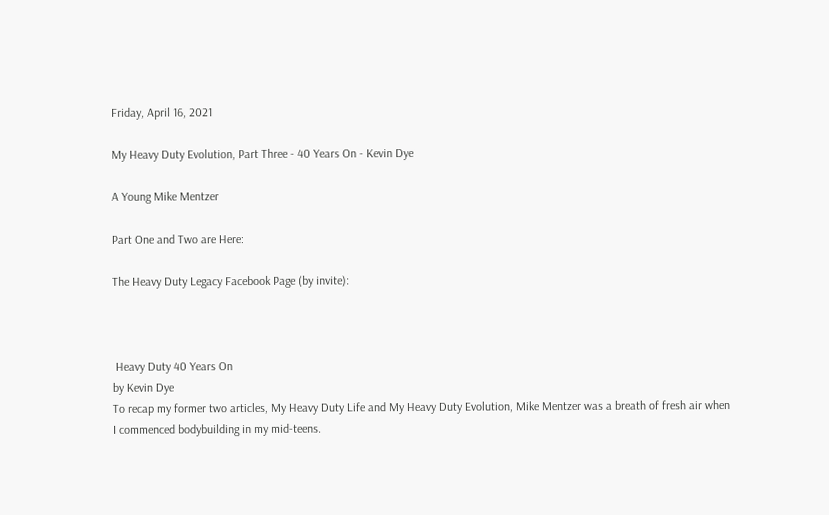Friday, April 16, 2021

My Heavy Duty Evolution, Part Three - 40 Years On - Kevin Dye

A Young Mike Mentzer

Part One and Two are Here:

The Heavy Duty Legacy Facebook Page (by invite):



 Heavy Duty 40 Years On
by Kevin Dye
To recap my former two articles, My Heavy Duty Life and My Heavy Duty Evolution, Mike Mentzer was a breath of fresh air when I commenced bodybuilding in my mid-teens.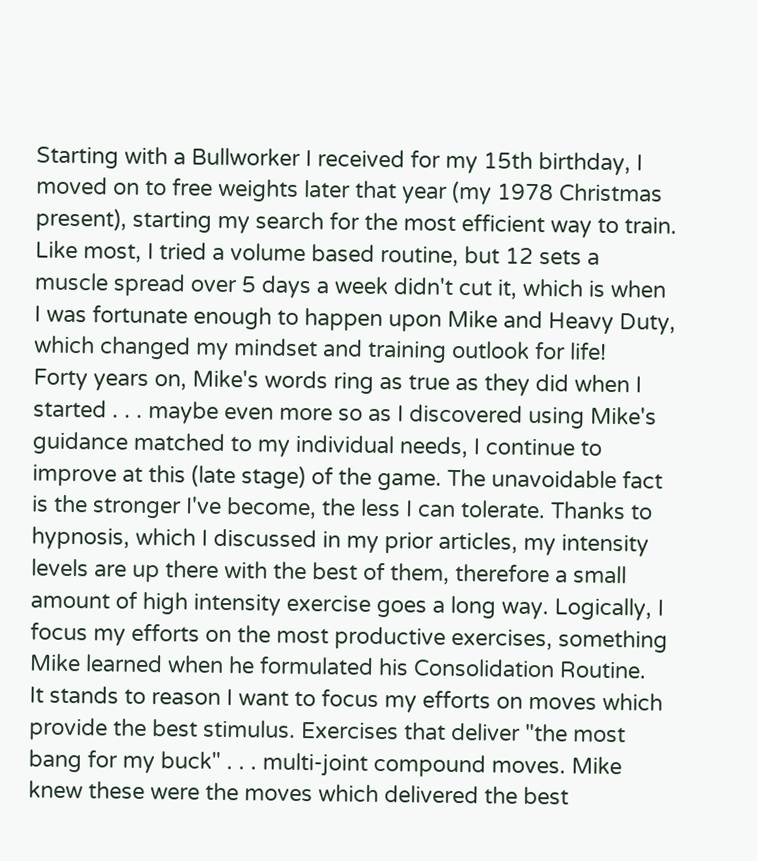Starting with a Bullworker I received for my 15th birthday, I moved on to free weights later that year (my 1978 Christmas present), starting my search for the most efficient way to train.
Like most, I tried a volume based routine, but 12 sets a muscle spread over 5 days a week didn't cut it, which is when I was fortunate enough to happen upon Mike and Heavy Duty, which changed my mindset and training outlook for life!
Forty years on, Mike's words ring as true as they did when I started . . . maybe even more so as I discovered using Mike's guidance matched to my individual needs, I continue to improve at this (late stage) of the game. The unavoidable fact is the stronger I've become, the less I can tolerate. Thanks to hypnosis, which I discussed in my prior articles, my intensity levels are up there with the best of them, therefore a small amount of high intensity exercise goes a long way. Logically, I focus my efforts on the most productive exercises, something Mike learned when he formulated his Consolidation Routine.
It stands to reason I want to focus my efforts on moves which provide the best stimulus. Exercises that deliver "the most bang for my buck" . . . multi-joint compound moves. Mike knew these were the moves which delivered the best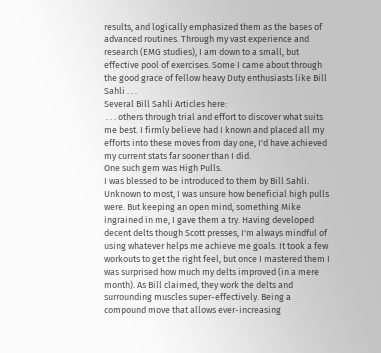results, and logically emphasized them as the bases of advanced routines. Through my vast experience and research (EMG studies), I am down to a small, but effective pool of exercises. Some I came about through the good grace of fellow heavy Duty enthusiasts like Bill Sahli . . .
Several Bill Sahli Articles here:
 . . . others through trial and effort to discover what suits me best. I firmly believe had I known and placed all my efforts into these moves from day one, I'd have achieved my current stats far sooner than I did.
One such gem was High Pulls.
I was blessed to be introduced to them by Bill Sahli. Unknown to most, I was unsure how beneficial high pulls were. But keeping an open mind, something Mike ingrained in me, I gave them a try. Having developed decent delts though Scott presses, I'm always mindful of using whatever helps me achieve me goals. It took a few workouts to get the right feel, but once I mastered them I was surprised how much my delts improved (in a mere month). As Bill claimed, they work the delts and surrounding muscles super-effectively. Being a compound move that allows ever-increasing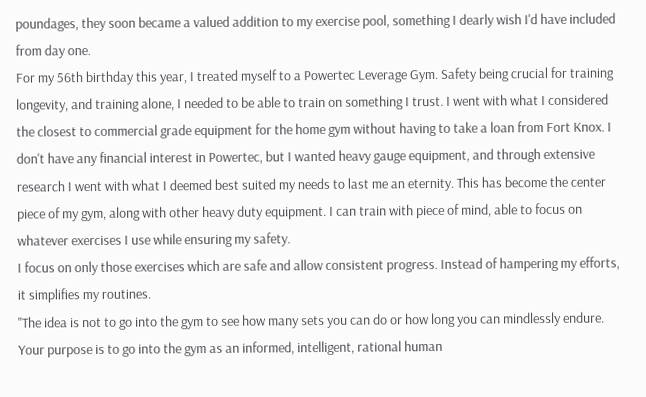poundages, they soon became a valued addition to my exercise pool, something I dearly wish I'd have included from day one.
For my 56th birthday this year, I treated myself to a Powertec Leverage Gym. Safety being crucial for training longevity, and training alone, I needed to be able to train on something I trust. I went with what I considered the closest to commercial grade equipment for the home gym without having to take a loan from Fort Knox. I don't have any financial interest in Powertec, but I wanted heavy gauge equipment, and through extensive research I went with what I deemed best suited my needs to last me an eternity. This has become the center piece of my gym, along with other heavy duty equipment. I can train with piece of mind, able to focus on whatever exercises I use while ensuring my safety.
I focus on only those exercises which are safe and allow consistent progress. Instead of hampering my efforts, it simplifies my routines.
"The idea is not to go into the gym to see how many sets you can do or how long you can mindlessly endure. Your purpose is to go into the gym as an informed, intelligent, rational human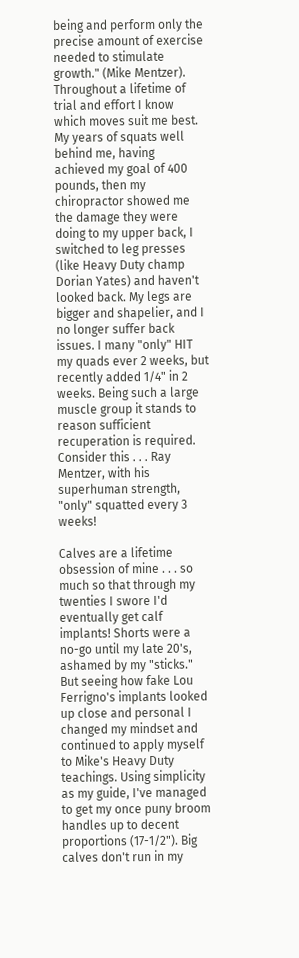being and perform only the precise amount of exercise needed to stimulate growth." (Mike Mentzer).
Throughout a lifetime of trial and effort I know which moves suit me best. My years of squats well behind me, having achieved my goal of 400 pounds, then my chiropractor showed me the damage they were doing to my upper back, I switched to leg presses (like Heavy Duty champ Dorian Yates) and haven't looked back. My legs are bigger and shapelier, and I no longer suffer back issues. I many "only" HIT my quads ever 2 weeks, but recently added 1/4" in 2 weeks. Being such a large muscle group it stands to reason sufficient recuperation is required. Consider this . . . Ray Mentzer, with his superhuman strength, "only" squatted every 3 weeks!

Calves are a lifetime obsession of mine . . . so much so that through my twenties I swore I'd eventually get calf implants! Shorts were a no-go until my late 20's, ashamed by my "sticks." But seeing how fake Lou Ferrigno's implants looked up close and personal I changed my mindset and continued to apply myself to Mike's Heavy Duty teachings. Using simplicity as my guide, I've managed to get my once puny broom handles up to decent proportions (17-1/2"). Big calves don't run in my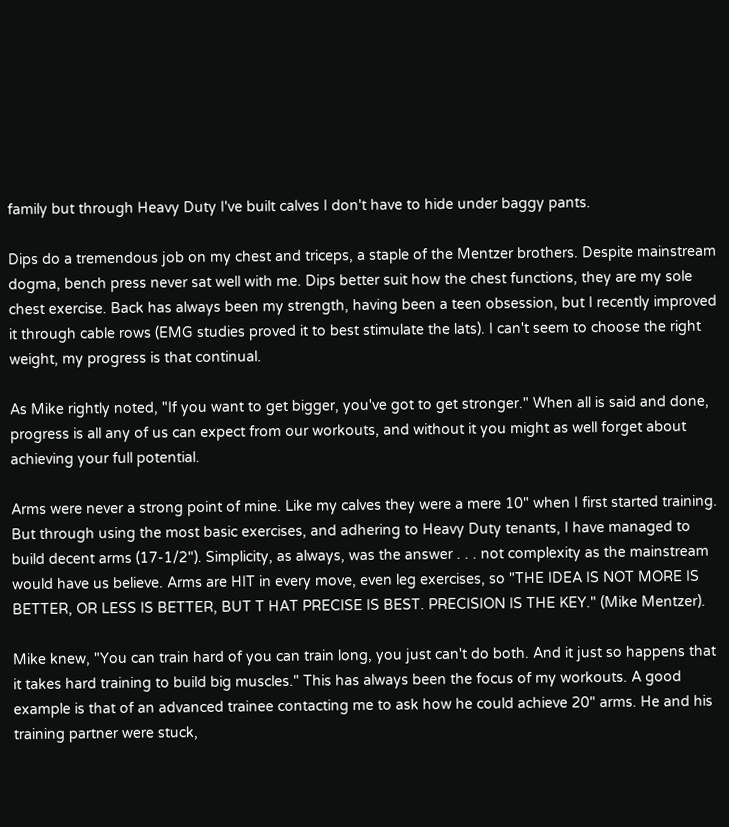family but through Heavy Duty I've built calves I don't have to hide under baggy pants.

Dips do a tremendous job on my chest and triceps, a staple of the Mentzer brothers. Despite mainstream dogma, bench press never sat well with me. Dips better suit how the chest functions, they are my sole chest exercise. Back has always been my strength, having been a teen obsession, but I recently improved it through cable rows (EMG studies proved it to best stimulate the lats). I can't seem to choose the right weight, my progress is that continual.

As Mike rightly noted, "If you want to get bigger, you've got to get stronger." When all is said and done, progress is all any of us can expect from our workouts, and without it you might as well forget about achieving your full potential.

Arms were never a strong point of mine. Like my calves they were a mere 10" when I first started training. But through using the most basic exercises, and adhering to Heavy Duty tenants, I have managed to build decent arms (17-1/2"). Simplicity, as always, was the answer . . . not complexity as the mainstream would have us believe. Arms are HIT in every move, even leg exercises, so "THE IDEA IS NOT MORE IS BETTER, OR LESS IS BETTER, BUT T HAT PRECISE IS BEST. PRECISION IS THE KEY." (Mike Mentzer).

Mike knew, "You can train hard of you can train long, you just can't do both. And it just so happens that it takes hard training to build big muscles." This has always been the focus of my workouts. A good example is that of an advanced trainee contacting me to ask how he could achieve 20" arms. He and his training partner were stuck,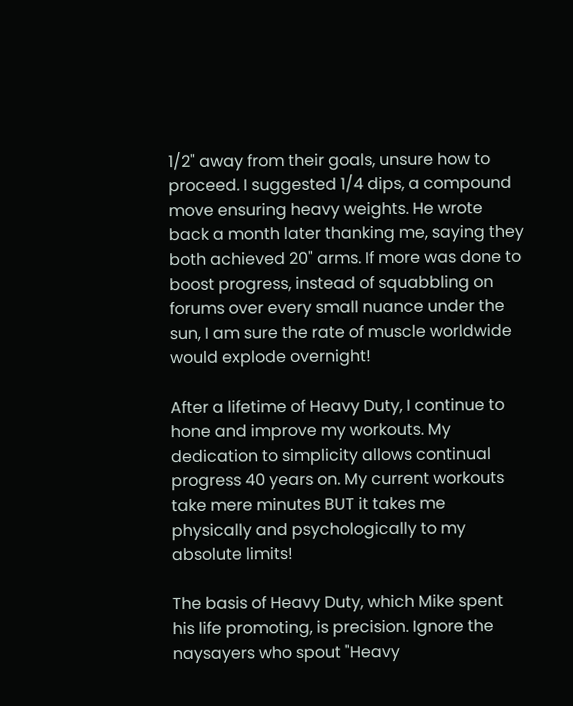1/2" away from their goals, unsure how to proceed. I suggested 1/4 dips, a compound move ensuring heavy weights. He wrote back a month later thanking me, saying they both achieved 20" arms. If more was done to boost progress, instead of squabbling on forums over every small nuance under the sun, I am sure the rate of muscle worldwide would explode overnight!

After a lifetime of Heavy Duty, I continue to hone and improve my workouts. My dedication to simplicity allows continual progress 40 years on. My current workouts take mere minutes BUT it takes me physically and psychologically to my absolute limits!

The basis of Heavy Duty, which Mike spent his life promoting, is precision. Ignore the naysayers who spout "Heavy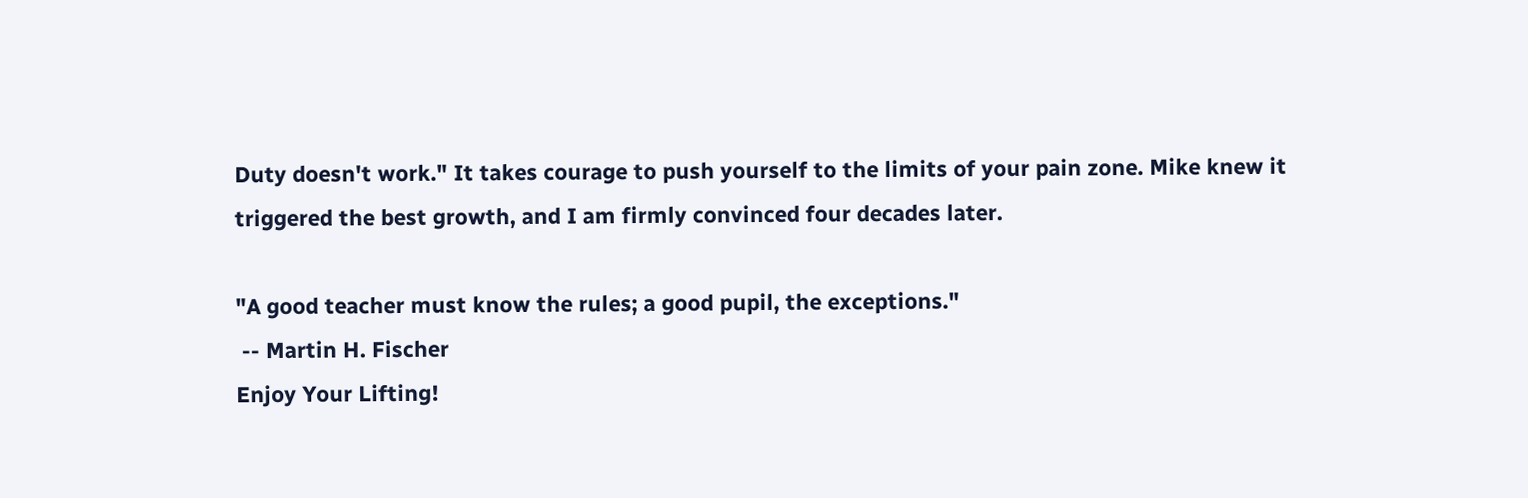Duty doesn't work." It takes courage to push yourself to the limits of your pain zone. Mike knew it triggered the best growth, and I am firmly convinced four decades later.

"A good teacher must know the rules; a good pupil, the exceptions."
 -- Martin H. Fischer
Enjoy Your Lifting!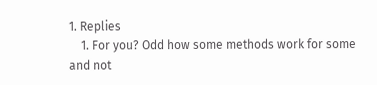1. Replies
    1. For you? Odd how some methods work for some and not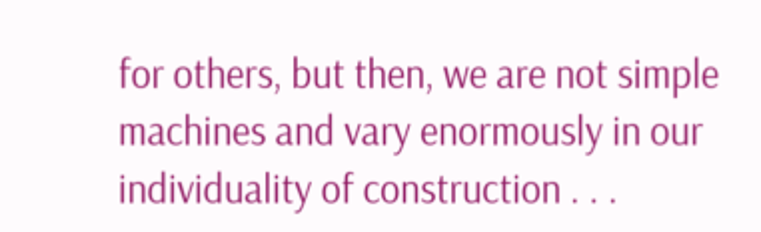for others, but then, we are not simple machines and vary enormously in our individuality of construction . . .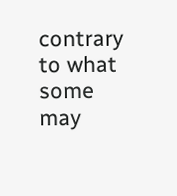contrary to what some may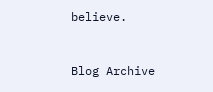believe.


Blog Archive